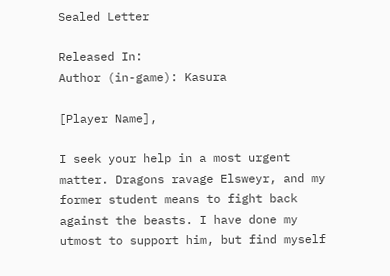Sealed Letter

Released In:
Author (in-game): Kasura

[Player Name],

I seek your help in a most urgent matter. Dragons ravage Elsweyr, and my former student means to fight back against the beasts. I have done my utmost to support him, but find myself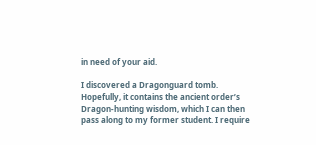in need of your aid.

I discovered a Dragonguard tomb. Hopefully, it contains the ancient order’s Dragon-hunting wisdom, which I can then pass along to my former student. I require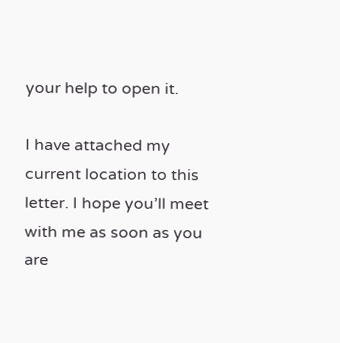your help to open it.

I have attached my current location to this letter. I hope you’ll meet with me as soon as you are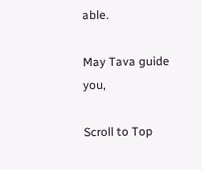able.

May Tava guide you,

Scroll to Top